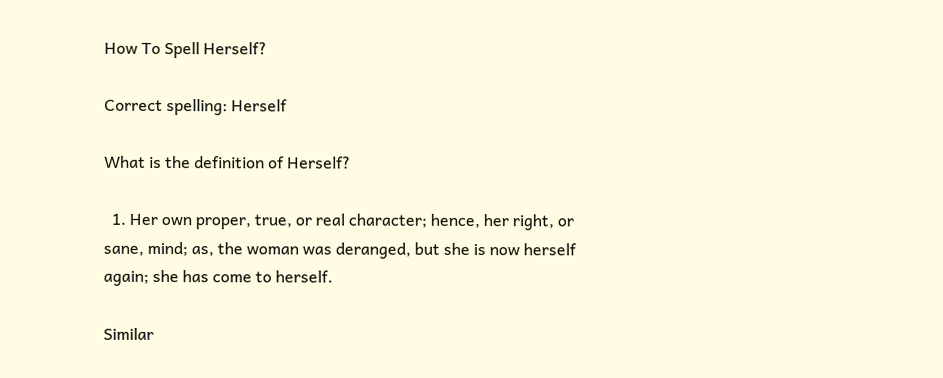How To Spell Herself?

Correct spelling: Herself

What is the definition of Herself?

  1. Her own proper, true, or real character; hence, her right, or sane, mind; as, the woman was deranged, but she is now herself again; she has come to herself.

Similar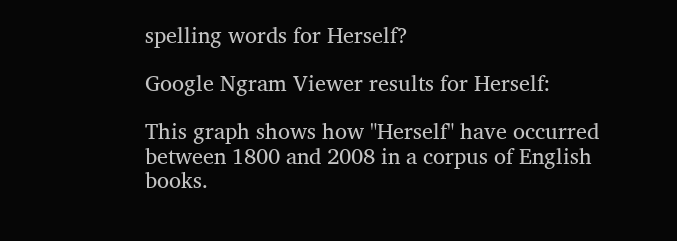spelling words for Herself?

Google Ngram Viewer results for Herself:

This graph shows how "Herself" have occurred between 1800 and 2008 in a corpus of English books.